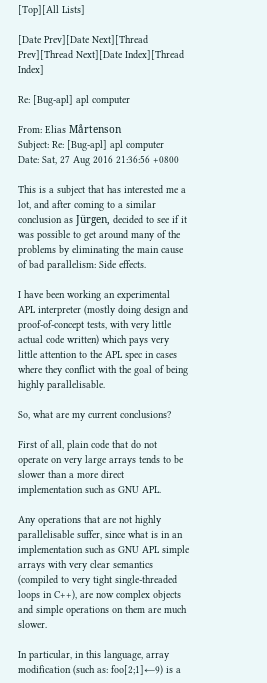[Top][All Lists]

[Date Prev][Date Next][Thread Prev][Thread Next][Date Index][Thread Index]

Re: [Bug-apl] apl computer

From: Elias Mårtenson
Subject: Re: [Bug-apl] apl computer
Date: Sat, 27 Aug 2016 21:36:56 +0800

This is a subject that has interested me a lot, and after coming to a similar conclusion as Jürgen, decided to see if it was possible to get around many of the problems by eliminating the main cause of bad parallelism: Side effects.

I have been working an experimental APL interpreter (mostly doing design and proof-of-concept tests, with very little actual code written) which pays very little attention to the APL spec in cases where they conflict with the goal of being highly parallelisable.

So, what are my current conclusions?

First of all, plain code that do not operate on very large arrays tends to be slower than a more direct implementation such as GNU APL.

Any operations that are not highly parallelisable suffer, since what is in an implementation such as GNU APL simple arrays with very clear semantics (compiled to very tight single-threaded loops in C++), are now complex objects and simple operations on them are much slower.

In particular, in this language, array modification (such as: foo[2;1]←9) is a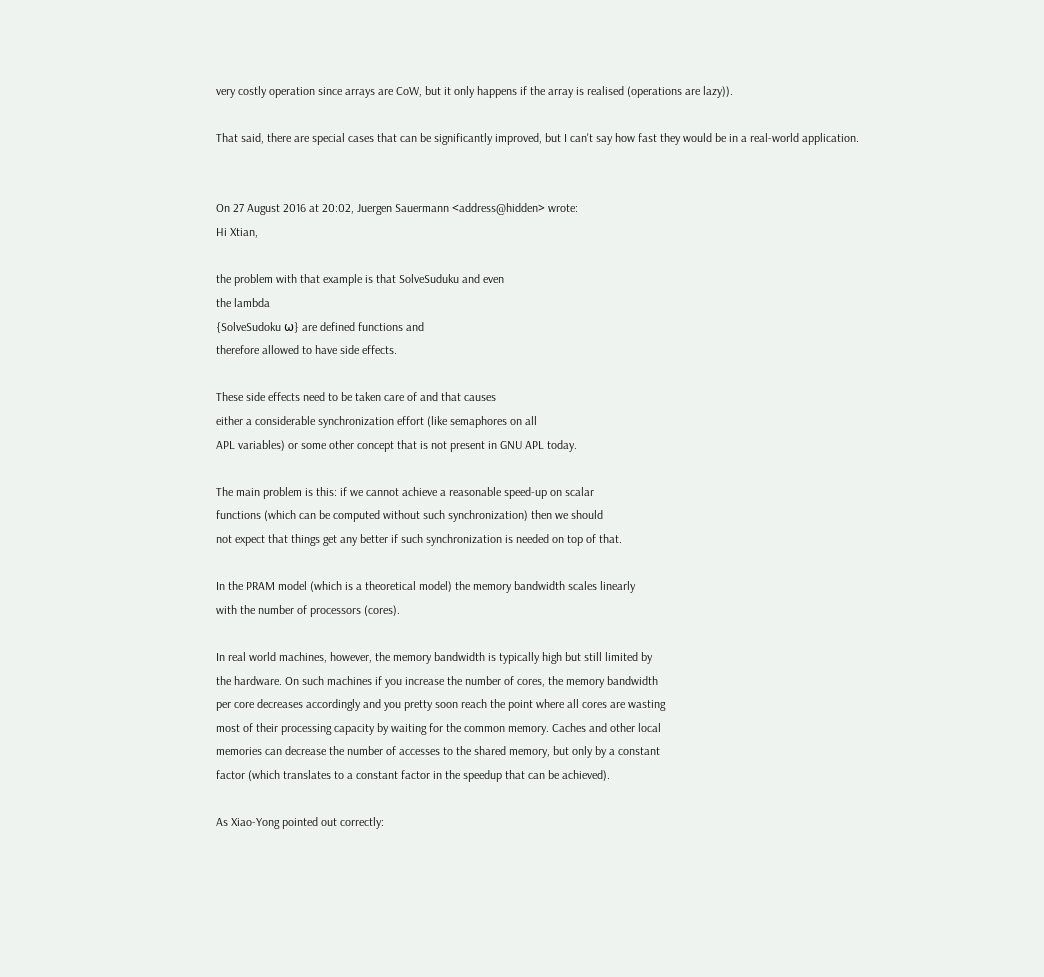very costly operation since arrays are CoW, but it only happens if the array is realised (operations are lazy)).

That said, there are special cases that can be significantly improved, but I can't say how fast they would be in a real-world application.


On 27 August 2016 at 20:02, Juergen Sauermann <address@hidden> wrote:
Hi Xtian,

the problem with that example is that SolveSuduku and even
the lambda
{SolveSudoku ⍵} are defined functions and
therefore allowed to have side effects.

These side effects need to be taken care of and that causes
either a considerable synchronization effort (like semaphores on all
APL variables) or some other concept that is not present in GNU APL today.

The main problem is this: if we cannot achieve a reasonable speed-up on scalar
functions (which can be computed without such synchronization) then we should
not expect that things get any better if such synchronization is needed on top of that.

In the PRAM model (which is a theoretical model) the memory bandwidth scales linearly
with the number of processors (cores).

In real world machines, however, the memory bandwidth is typically high but still limited by
the hardware. On such machines if you increase the number of cores, the memory bandwidth
per core decreases accordingly and you pretty soon reach the point where all cores are wasting
most of their processing capacity by waiting for the common memory. Caches and other local
memories can decrease the number of accesses to the shared memory, but only by a constant
factor (which translates to a constant factor in the speedup that can be achieved).

As Xiao-Yong pointed out correctly: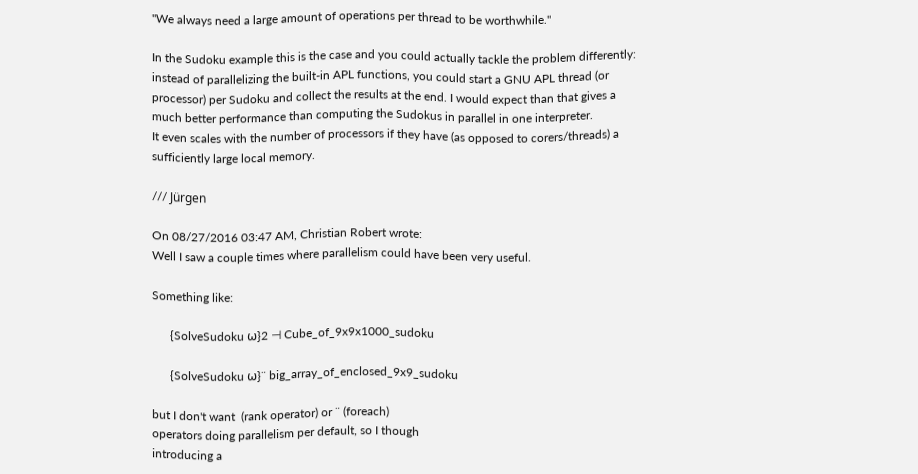"We always need a large amount of operations per thread to be worthwhile."

In the Sudoku example this is the case and you could actually tackle the problem differently:
instead of parallelizing the built-in APL functions, you could start a GNU APL thread (or
processor) per Sudoku and collect the results at the end. I would expect than that gives a
much better performance than computing the Sudokus in parallel in one interpreter.
It even scales with the number of processors if they have (as opposed to corers/threads) a
sufficiently large local memory.

/// Jürgen

On 08/27/2016 03:47 AM, Christian Robert wrote:
Well I saw a couple times where parallelism could have been very useful.

Something like:

      {SolveSudoku ⍵}2 ⊣ Cube_of_9x9x1000_sudoku

      {SolveSudoku ⍵}¨ big_array_of_enclosed_9x9_sudoku

but I don't want  (rank operator) or ¨ (foreach)
operators doing parallelism per default, so I though
introducing a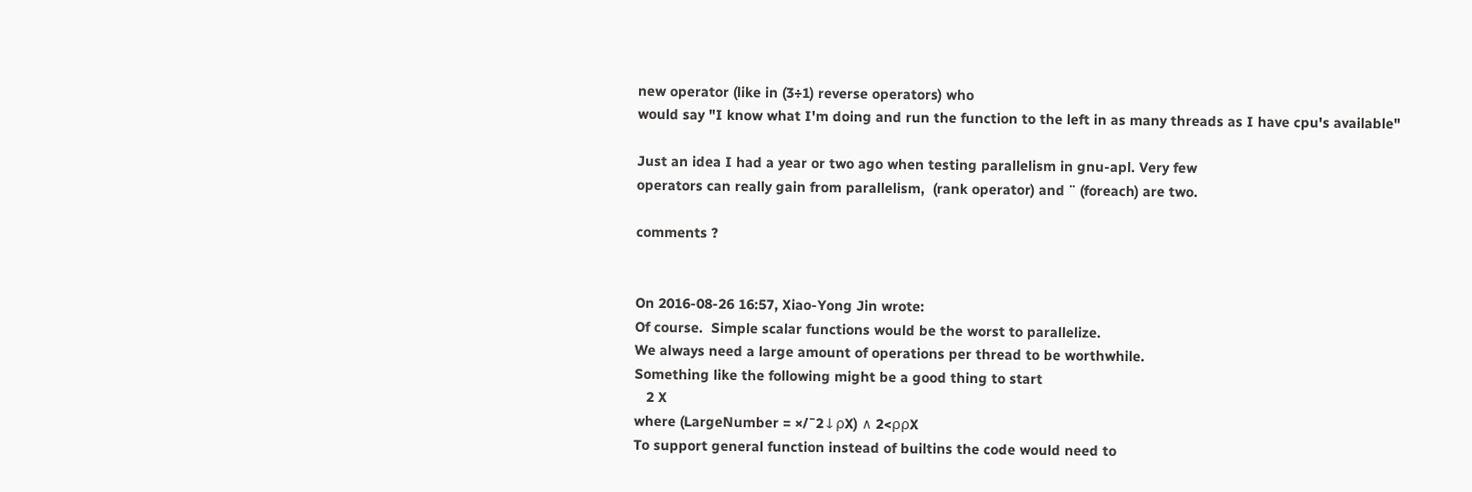new operator (like in (3÷1) reverse operators) who
would say "I know what I'm doing and run the function to the left in as many threads as I have cpu's available"

Just an idea I had a year or two ago when testing parallelism in gnu-apl. Very few
operators can really gain from parallelism,  (rank operator) and ¨ (foreach) are two.

comments ?


On 2016-08-26 16:57, Xiao-Yong Jin wrote:
Of course.  Simple scalar functions would be the worst to parallelize.
We always need a large amount of operations per thread to be worthwhile.
Something like the following might be a good thing to start
   2 X
where (LargeNumber = ×/¯2↓⍴X) ∧ 2<⍴⍴X
To support general function instead of builtins the code would need to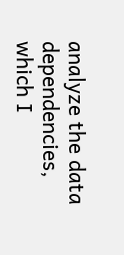analyze the data dependencies, which I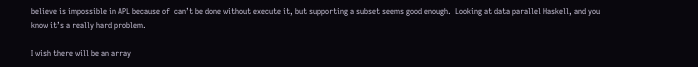believe is impossible in APL because of  can’t be done without execute it, but supporting a subset seems good enough.  Looking at data parallel Haskell, and you know it’s a really hard problem.

I wish there will be an array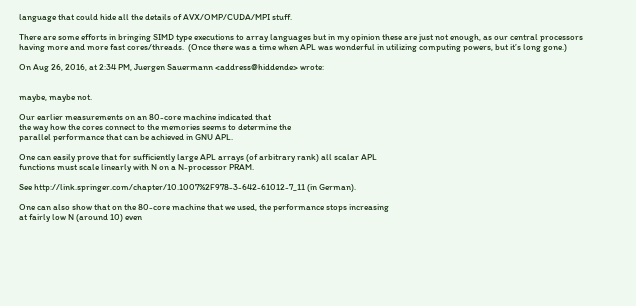language that could hide all the details of AVX/OMP/CUDA/MPI stuff.

There are some efforts in bringing SIMD type executions to array languages but in my opinion these are just not enough, as our central processors having more and more fast cores/threads.  (Once there was a time when APL was wonderful in utilizing computing powers, but it’s long gone.)

On Aug 26, 2016, at 2:34 PM, Juergen Sauermann <address@hiddende> wrote:


maybe, maybe not.

Our earlier measurements on an 80-core machine indicated that
the way how the cores connect to the memories seems to determine the
parallel performance that can be achieved in GNU APL.

One can easily prove that for sufficiently large APL arrays (of arbitrary rank) all scalar APL
functions must scale linearly with N on a N-processor PRAM.

See http://link.springer.com/chapter/10.1007%2F978-3-642-61012-7_11 (in German).

One can also show that on the 80-core machine that we used, the performance stops increasing
at fairly low N (around 10) even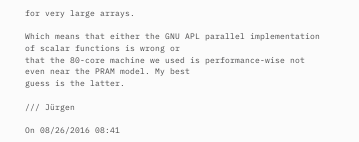for very large arrays.

Which means that either the GNU APL parallel implementation of scalar functions is wrong or
that the 80-core machine we used is performance-wise not even near the PRAM model. My best
guess is the latter.

/// Jürgen

On 08/26/2016 08:41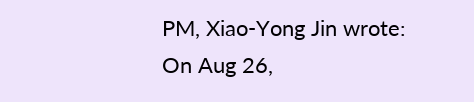PM, Xiao-Yong Jin wrote:
On Aug 26,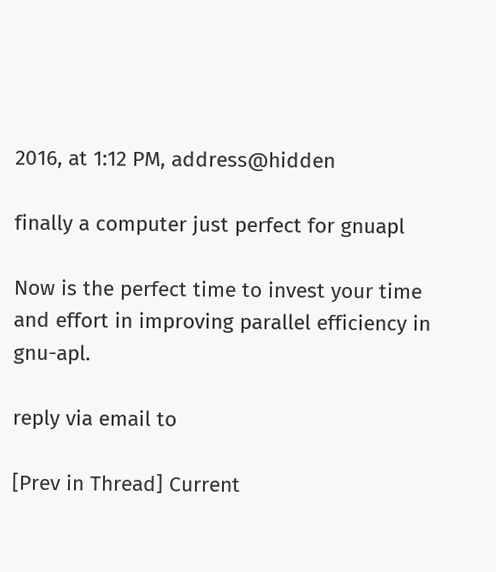2016, at 1:12 PM, address@hidden

finally a computer just perfect for gnuapl

Now is the perfect time to invest your time and effort in improving parallel efficiency in gnu-apl.

reply via email to

[Prev in Thread] Current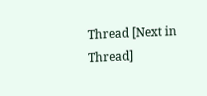Thread [Next in Thread]